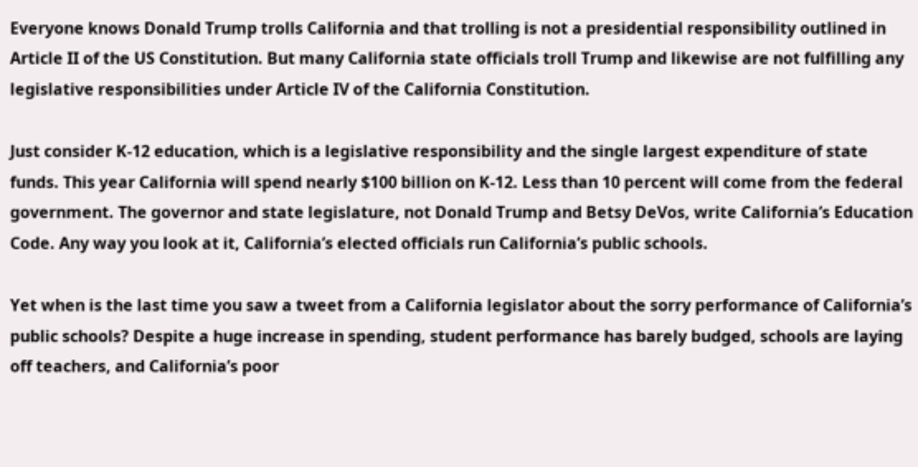Everyone knows Donald Trump trolls California and that trolling is not a presidential responsibility outlined in Article II of the US Constitution. But many California state officials troll Trump and likewise are not fulfilling any legislative responsibilities under Article IV of the California Constitution.

Just consider K-12 education, which is a legislative responsibility and the single largest expenditure of state funds. This year California will spend nearly $100 billion on K-12. Less than 10 percent will come from the federal government. The governor and state legislature, not Donald Trump and Betsy DeVos, write California’s Education Code. Any way you look at it, California’s elected officials run California’s public schools.

Yet when is the last time you saw a tweet from a California legislator about the sorry performance of California’s public schools? Despite a huge increase in spending, student performance has barely budged, schools are laying off teachers, and California’s poor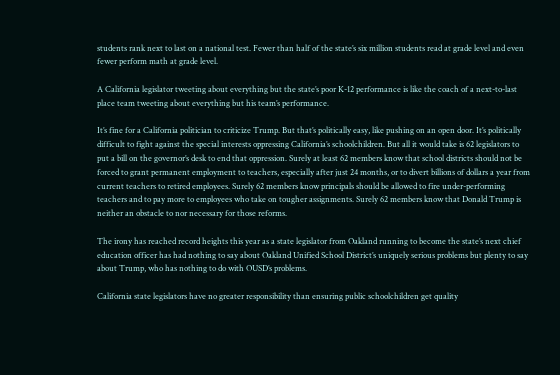students rank next to last on a national test. Fewer than half of the state’s six million students read at grade level and even fewer perform math at grade level.

A California legislator tweeting about everything but the state’s poor K-12 performance is like the coach of a next-to-last place team tweeting about everything but his team’s performance.

It’s fine for a California politician to criticize Trump. But that’s politically easy, like pushing on an open door. It’s politically difficult to fight against the special interests oppressing California’s schoolchildren. But all it would take is 62 legislators to put a bill on the governor’s desk to end that oppression. Surely at least 62 members know that school districts should not be forced to grant permanent employment to teachers, especially after just 24 months, or to divert billions of dollars a year from current teachers to retired employees. Surely 62 members know principals should be allowed to fire under-performing teachers and to pay more to employees who take on tougher assignments. Surely 62 members know that Donald Trump is neither an obstacle to nor necessary for those reforms.

The irony has reached record heights this year as a state legislator from Oakland running to become the state’s next chief education officer has had nothing to say about Oakland Unified School District’s uniquely serious problems but plenty to say about Trump, who has nothing to do with OUSD’s problems.

California state legislators have no greater responsibility than ensuring public schoolchildren get quality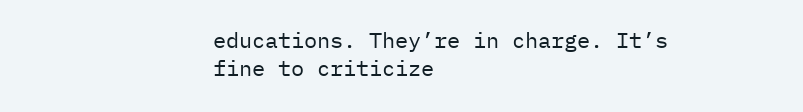educations. They’re in charge. It’s fine to criticize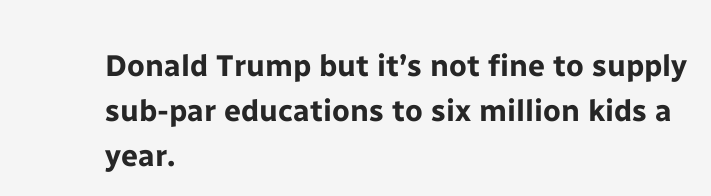Donald Trump but it’s not fine to supply sub-par educations to six million kids a year.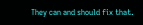They can and should fix that.